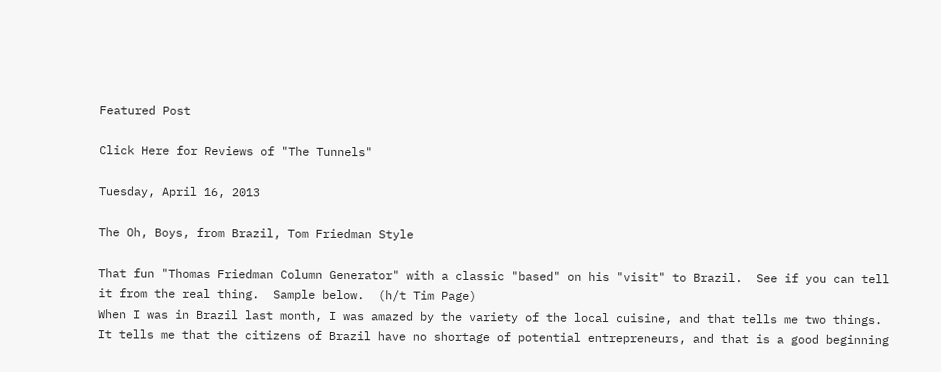Featured Post

Click Here for Reviews of "The Tunnels"

Tuesday, April 16, 2013

The Oh, Boys, from Brazil, Tom Friedman Style

That fun "Thomas Friedman Column Generator" with a classic "based" on his "visit" to Brazil.  See if you can tell it from the real thing.  Sample below.  (h/t Tim Page)
When I was in Brazil last month, I was amazed by the variety of the local cuisine, and that tells me two things. It tells me that the citizens of Brazil have no shortage of potential entrepreneurs, and that is a good beginning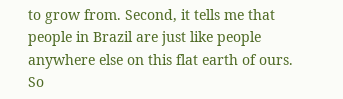to grow from. Second, it tells me that people in Brazil are just like people anywhere else on this flat earth of ours.
So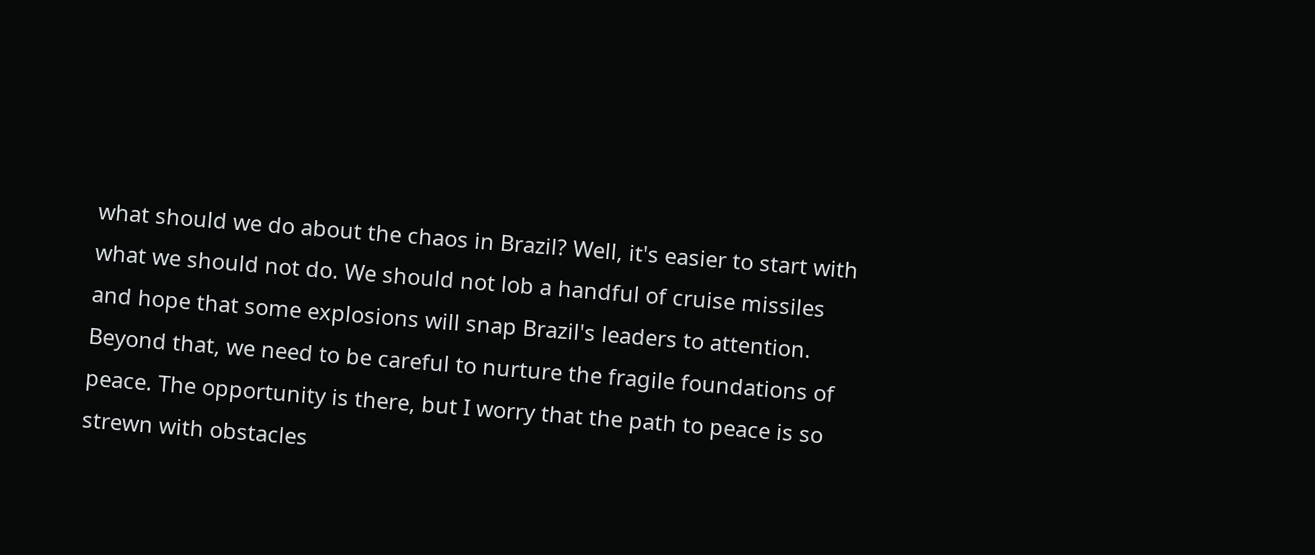what should we do about the chaos in Brazil? Well, it's easier to start with what we should not do. We should not lob a handful of cruise missiles and hope that some explosions will snap Brazil's leaders to attention. Beyond that, we need to be careful to nurture the fragile foundations of peace. The opportunity is there, but I worry that the path to peace is so strewn with obstacles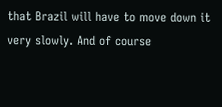that Brazil will have to move down it very slowly. And of course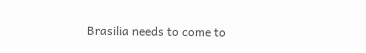Brasilia needs to come to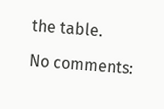the table.

No comments: